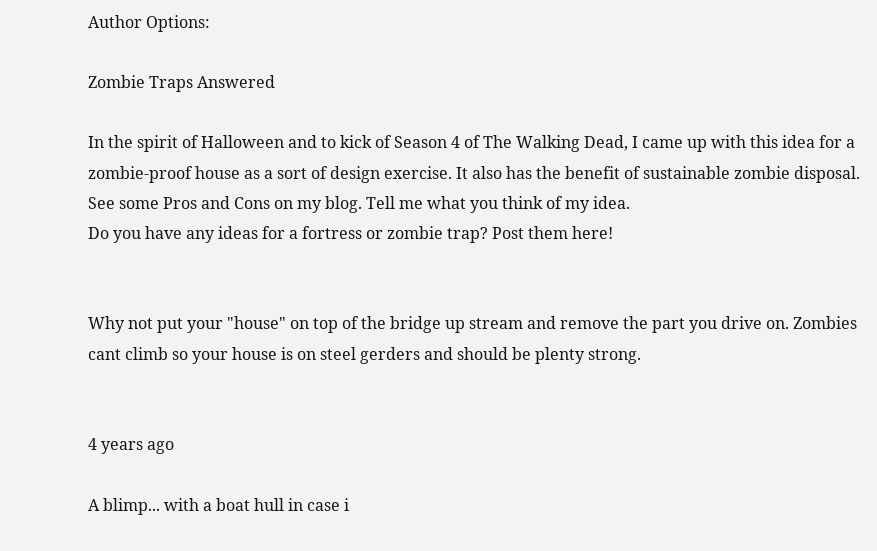Author Options:

Zombie Traps Answered

In the spirit of Halloween and to kick of Season 4 of The Walking Dead, I came up with this idea for a zombie-proof house as a sort of design exercise. It also has the benefit of sustainable zombie disposal. See some Pros and Cons on my blog. Tell me what you think of my idea.
Do you have any ideas for a fortress or zombie trap? Post them here!


Why not put your "house" on top of the bridge up stream and remove the part you drive on. Zombies cant climb so your house is on steel gerders and should be plenty strong.


4 years ago

A blimp... with a boat hull in case i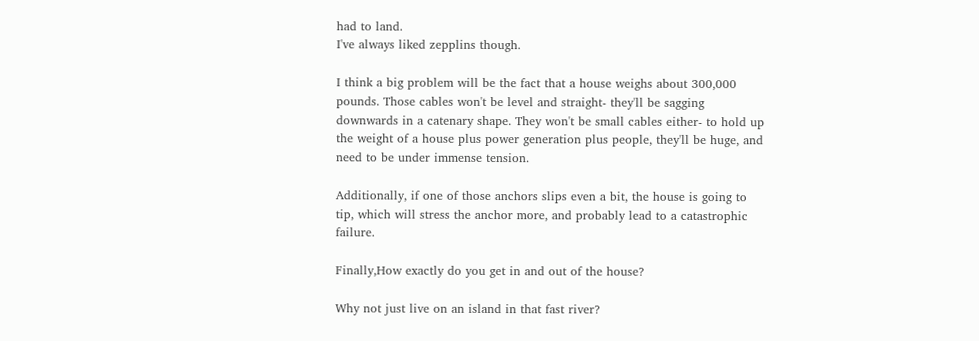had to land.
I've always liked zepplins though.

I think a big problem will be the fact that a house weighs about 300,000 pounds. Those cables won't be level and straight- they'll be sagging downwards in a catenary shape. They won't be small cables either- to hold up the weight of a house plus power generation plus people, they'll be huge, and need to be under immense tension.

Additionally, if one of those anchors slips even a bit, the house is going to tip, which will stress the anchor more, and probably lead to a catastrophic failure.

Finally,How exactly do you get in and out of the house?

Why not just live on an island in that fast river?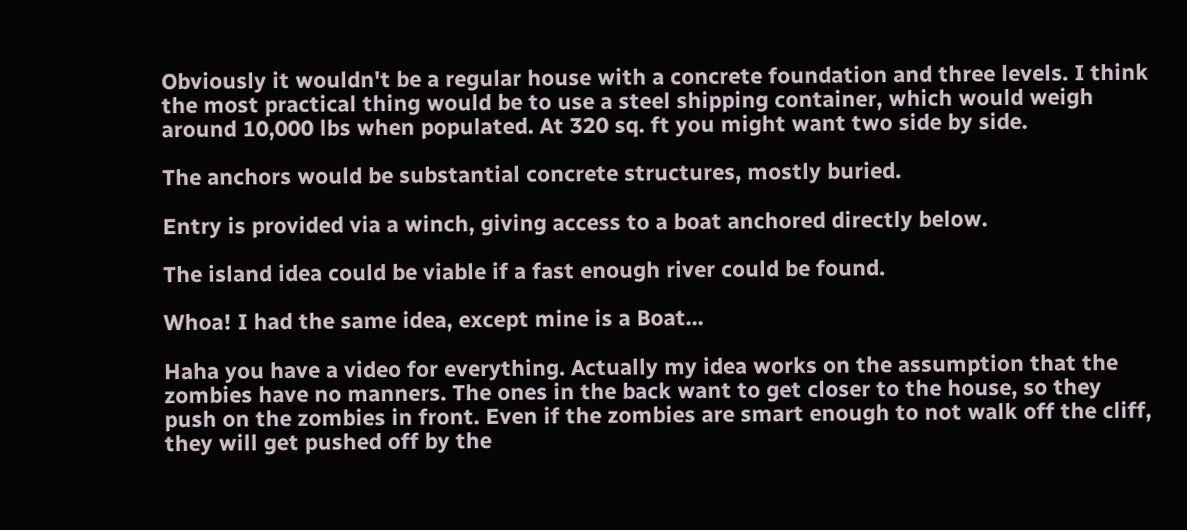Obviously it wouldn't be a regular house with a concrete foundation and three levels. I think the most practical thing would be to use a steel shipping container, which would weigh around 10,000 lbs when populated. At 320 sq. ft you might want two side by side.

The anchors would be substantial concrete structures, mostly buried.

Entry is provided via a winch, giving access to a boat anchored directly below.

The island idea could be viable if a fast enough river could be found.

Whoa! I had the same idea, except mine is a Boat...

Haha you have a video for everything. Actually my idea works on the assumption that the zombies have no manners. The ones in the back want to get closer to the house, so they push on the zombies in front. Even if the zombies are smart enough to not walk off the cliff, they will get pushed off by the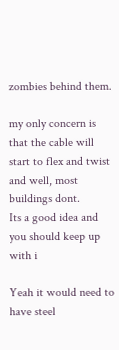zombies behind them.

my only concern is that the cable will start to flex and twist and well, most buildings dont.
Its a good idea and you should keep up with i

Yeah it would need to have steel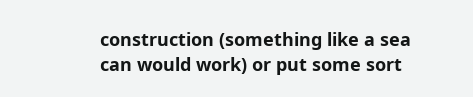construction (something like a sea can would work) or put some sort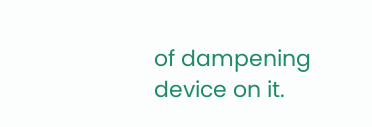of dampening device on it.